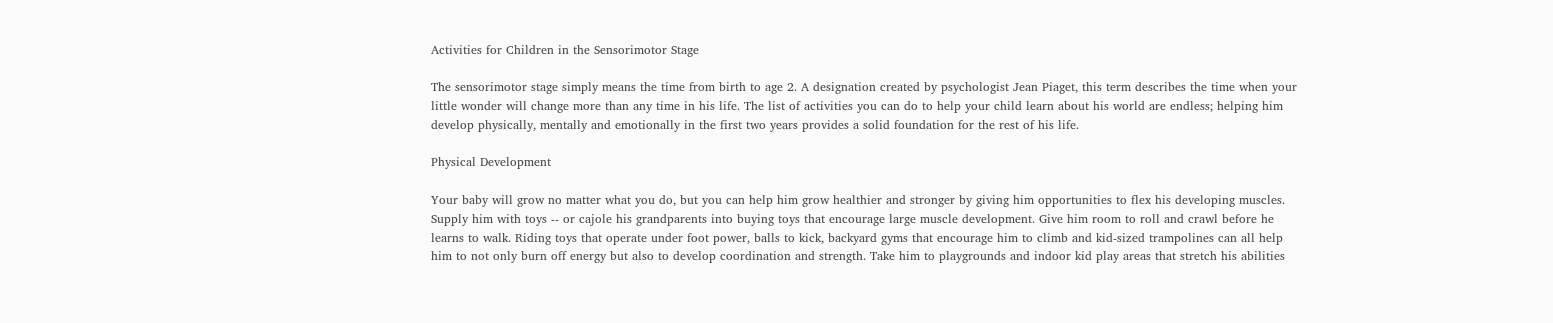Activities for Children in the Sensorimotor Stage

The sensorimotor stage simply means the time from birth to age 2. A designation created by psychologist Jean Piaget, this term describes the time when your little wonder will change more than any time in his life. The list of activities you can do to help your child learn about his world are endless; helping him develop physically, mentally and emotionally in the first two years provides a solid foundation for the rest of his life.

Physical Development

Your baby will grow no matter what you do, but you can help him grow healthier and stronger by giving him opportunities to flex his developing muscles. Supply him with toys -- or cajole his grandparents into buying toys that encourage large muscle development. Give him room to roll and crawl before he learns to walk. Riding toys that operate under foot power, balls to kick, backyard gyms that encourage him to climb and kid-sized trampolines can all help him to not only burn off energy but also to develop coordination and strength. Take him to playgrounds and indoor kid play areas that stretch his abilities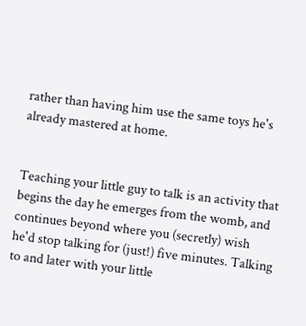rather than having him use the same toys he's already mastered at home.


Teaching your little guy to talk is an activity that begins the day he emerges from the womb, and continues beyond where you (secretly) wish he'd stop talking for (just!) five minutes. Talking to and later with your little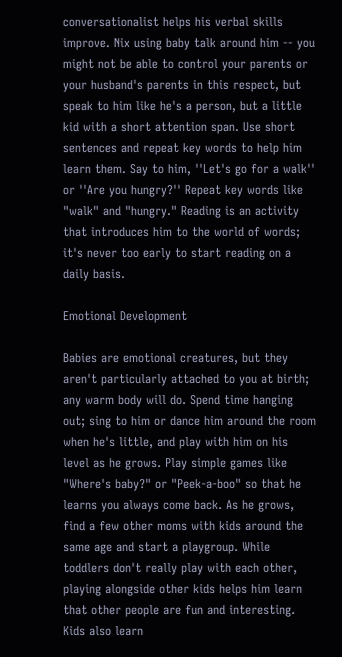conversationalist helps his verbal skills improve. Nix using baby talk around him -- you might not be able to control your parents or your husband's parents in this respect, but speak to him like he's a person, but a little kid with a short attention span. Use short sentences and repeat key words to help him learn them. Say to him, ''Let's go for a walk'' or ''Are you hungry?'' Repeat key words like "walk" and "hungry." Reading is an activity that introduces him to the world of words; it's never too early to start reading on a daily basis.

Emotional Development

Babies are emotional creatures, but they aren't particularly attached to you at birth; any warm body will do. Spend time hanging out; sing to him or dance him around the room when he's little, and play with him on his level as he grows. Play simple games like "Where's baby?" or "Peek-a-boo" so that he learns you always come back. As he grows, find a few other moms with kids around the same age and start a playgroup. While toddlers don't really play with each other, playing alongside other kids helps him learn that other people are fun and interesting. Kids also learn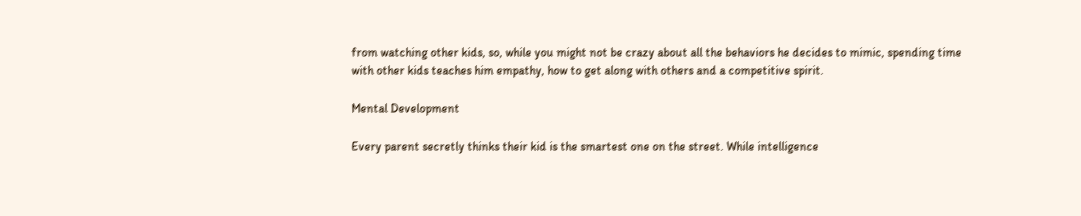from watching other kids, so, while you might not be crazy about all the behaviors he decides to mimic, spending time with other kids teaches him empathy, how to get along with others and a competitive spirit.

Mental Development

Every parent secretly thinks their kid is the smartest one on the street. While intelligence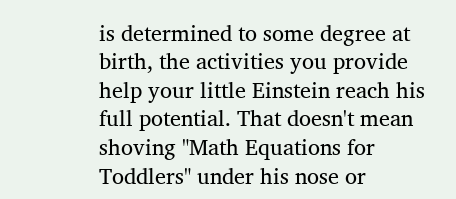is determined to some degree at birth, the activities you provide help your little Einstein reach his full potential. That doesn't mean shoving "Math Equations for Toddlers" under his nose or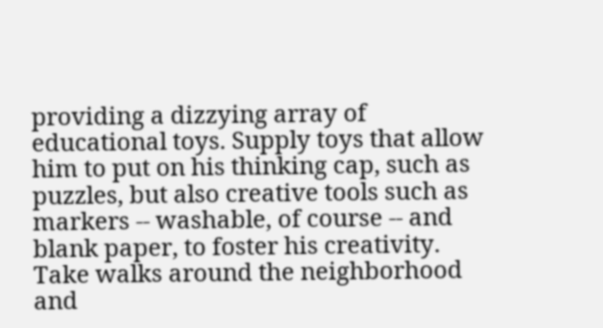providing a dizzying array of educational toys. Supply toys that allow him to put on his thinking cap, such as puzzles, but also creative tools such as markers -- washable, of course -- and blank paper, to foster his creativity. Take walks around the neighborhood and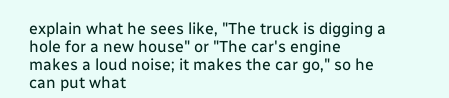explain what he sees like, "The truck is digging a hole for a new house" or "The car's engine makes a loud noise; it makes the car go," so he can put what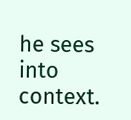he sees into context.